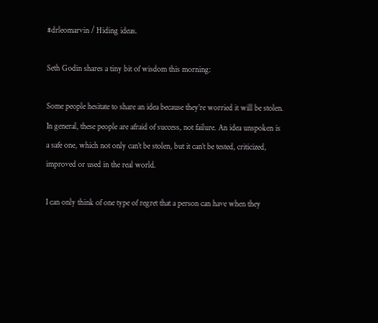#drleomarvin / Hiding ideas.

Seth Godin shares a tiny bit of wisdom this morning:

Some people hesitate to share an idea because they’re worried it will be stolen. In general, these people are afraid of success, not failure. An idea unspoken is a safe one, which not only can’t be stolen, but it can’t be tested, criticized, improved or used in the real world.

I can only think of one type of regret that a person can have when they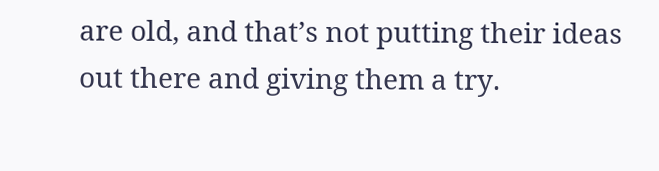are old, and that’s not putting their ideas out there and giving them a try.